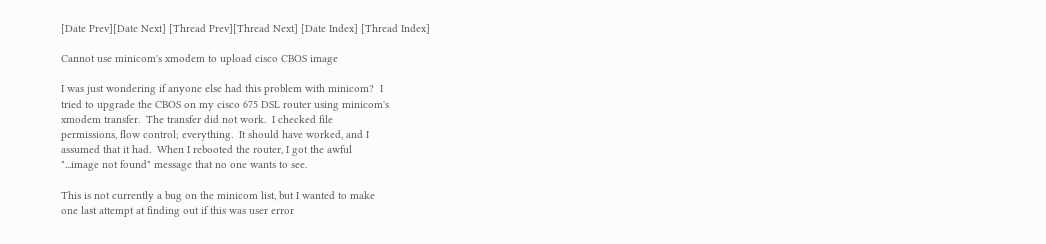[Date Prev][Date Next] [Thread Prev][Thread Next] [Date Index] [Thread Index]

Cannot use minicom's xmodem to upload cisco CBOS image

I was just wondering if anyone else had this problem with minicom?  I
tried to upgrade the CBOS on my cisco 675 DSL router using minicom's
xmodem transfer.  The transfer did not work.  I checked file
permissions, flow control; everything.  It should have worked, and I
assumed that it had.  When I rebooted the router, I got the awful
"...image not found" message that no one wants to see.

This is not currently a bug on the minicom list, but I wanted to make
one last attempt at finding out if this was user error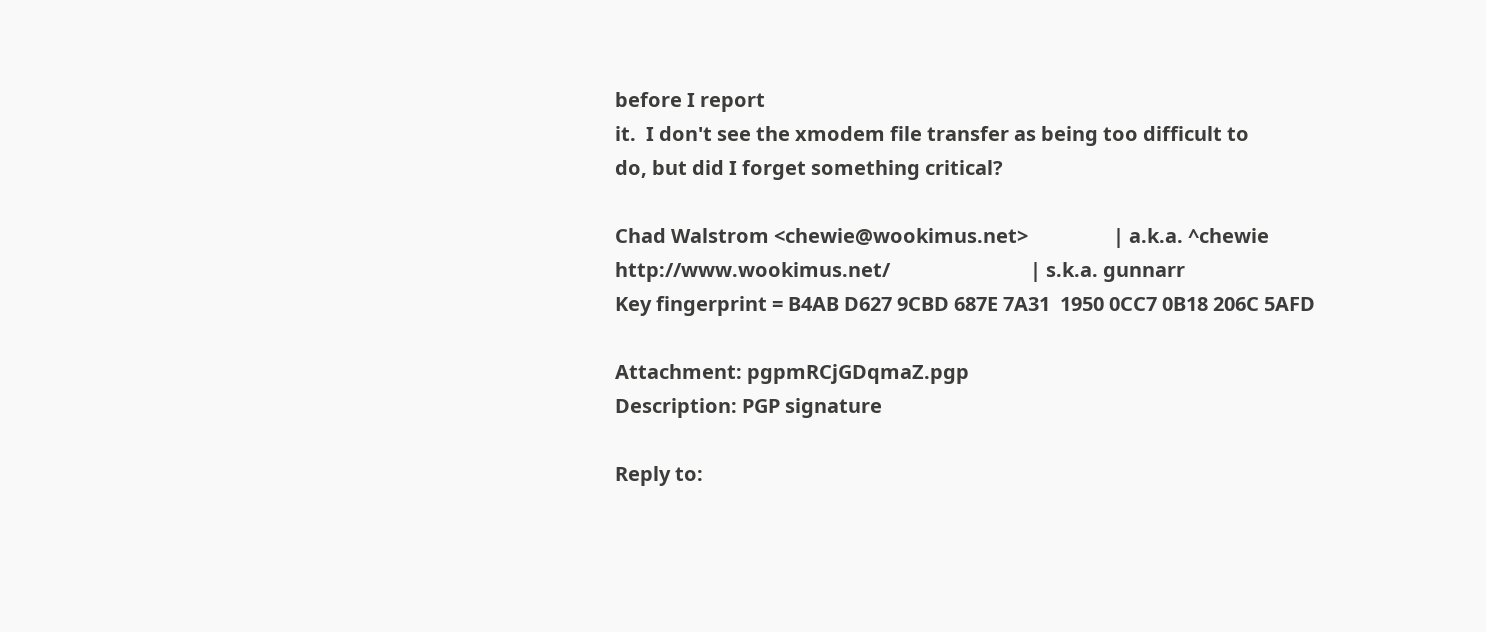before I report
it.  I don't see the xmodem file transfer as being too difficult to
do, but did I forget something critical?

Chad Walstrom <chewie@wookimus.net>                 | a.k.a. ^chewie
http://www.wookimus.net/                            | s.k.a. gunnarr
Key fingerprint = B4AB D627 9CBD 687E 7A31  1950 0CC7 0B18 206C 5AFD

Attachment: pgpmRCjGDqmaZ.pgp
Description: PGP signature

Reply to: